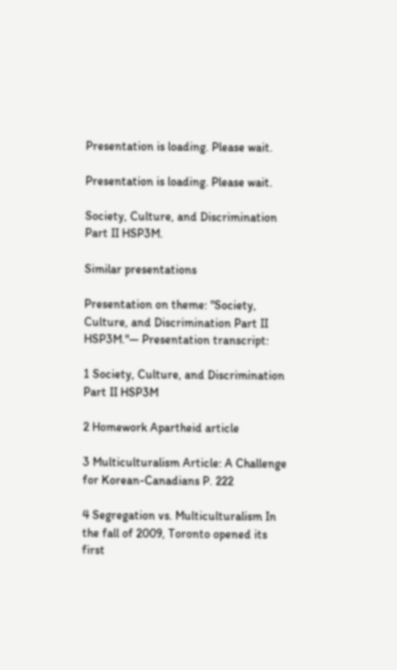Presentation is loading. Please wait.

Presentation is loading. Please wait.

Society, Culture, and Discrimination Part II HSP3M.

Similar presentations

Presentation on theme: "Society, Culture, and Discrimination Part II HSP3M."— Presentation transcript:

1 Society, Culture, and Discrimination Part II HSP3M

2 Homework Apartheid article

3 Multiculturalism Article: A Challenge for Korean-Canadians P. 222

4 Segregation vs. Multiculturalism In the fall of 2009, Toronto opened its first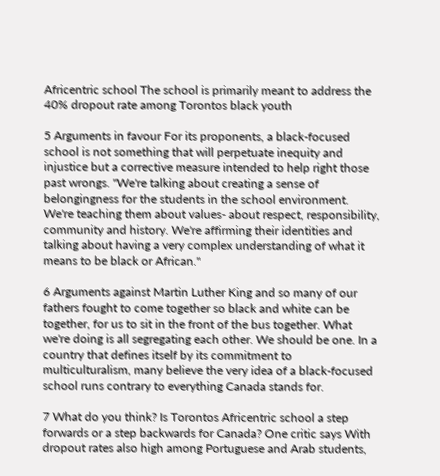Africentric school The school is primarily meant to address the 40% dropout rate among Torontos black youth

5 Arguments in favour For its proponents, a black-focused school is not something that will perpetuate inequity and injustice but a corrective measure intended to help right those past wrongs. "We're talking about creating a sense of belongingness for the students in the school environment. We're teaching them about values- about respect, responsibility, community and history. We're affirming their identities and talking about having a very complex understanding of what it means to be black or African."

6 Arguments against Martin Luther King and so many of our fathers fought to come together so black and white can be together, for us to sit in the front of the bus together. What we're doing is all segregating each other. We should be one. In a country that defines itself by its commitment to multiculturalism, many believe the very idea of a black-focused school runs contrary to everything Canada stands for.

7 What do you think? Is Torontos Africentric school a step forwards or a step backwards for Canada? One critic says With dropout rates also high among Portuguese and Arab students,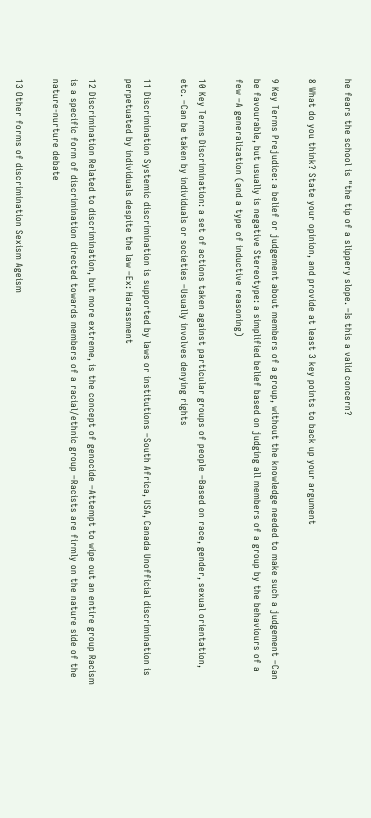he fears the school is "the tip of a slippery slope. –Is this a valid concern?

8 What do you think? State your opinion, and provide at least 3 key points to back up your argument

9 Key Terms Prejudice: a belief or judgement about members of a group, without the knowledge needed to make such a judgement –Can be favourable, but usually is negative Stereotype: a simplified belief based on judging all members of a group by the behaviours of a few –A generalization (and a type of inductive reasoning)

10 Key Terms Discrimination: a set of actions taken against particular groups of people –Based on race, gender, sexual orientation, etc. –Can be taken by individuals or societies –Usually involves denying rights

11 Discrimination Systemic discrimination is supported by laws or institutions –South Africa, USA, Canada Unofficial discrimination is perpetuated by individuals despite the law –Ex: Harassment

12 Discrimination Related to discrimination, but more extreme, is the concept of genocide –Attempt to wipe out an entire group Racism is a specific form of discrimination directed towards members of a racial/ethnic group –Racists are firmly on the nature side of the nature-nurture debate

13 Other forms of discrimination Sexism Ageism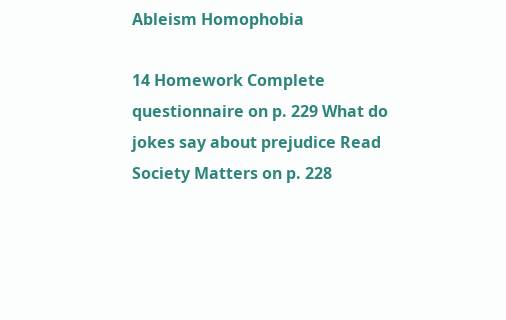Ableism Homophobia

14 Homework Complete questionnaire on p. 229 What do jokes say about prejudice Read Society Matters on p. 228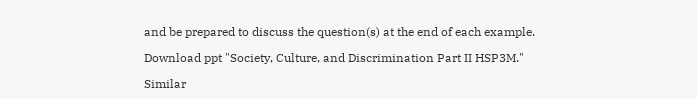and be prepared to discuss the question(s) at the end of each example.

Download ppt "Society, Culture, and Discrimination Part II HSP3M."

Similar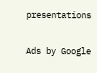presentations

Ads by Google